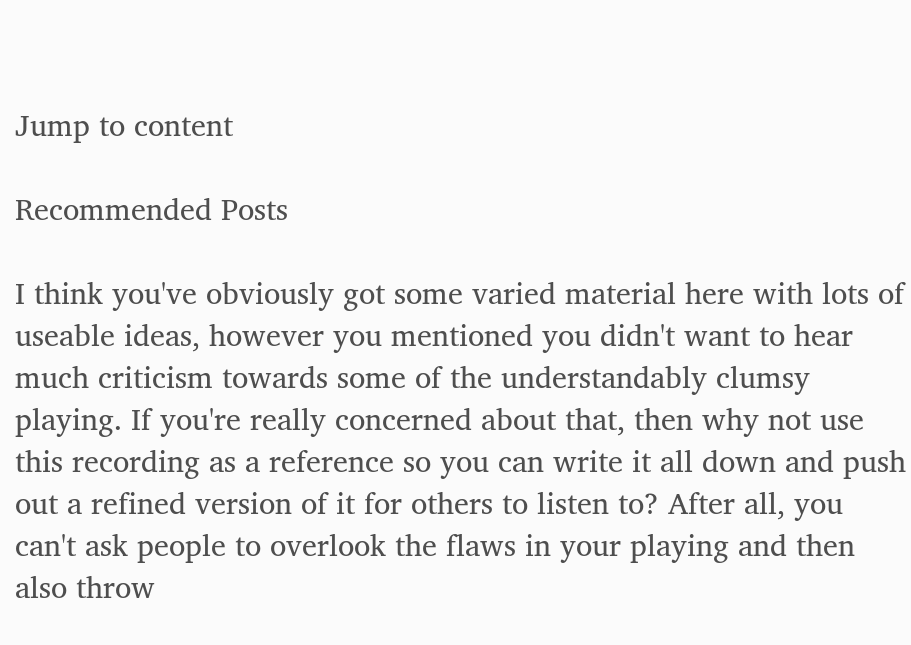Jump to content

Recommended Posts

I think you've obviously got some varied material here with lots of useable ideas, however you mentioned you didn't want to hear much criticism towards some of the understandably clumsy playing. If you're really concerned about that, then why not use this recording as a reference so you can write it all down and push out a refined version of it for others to listen to? After all, you can't ask people to overlook the flaws in your playing and then also throw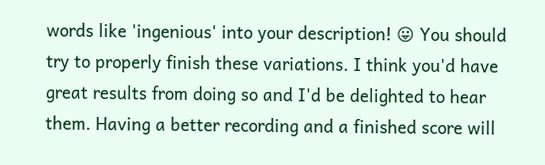words like 'ingenious' into your description! 😛 You should try to properly finish these variations. I think you'd have great results from doing so and I'd be delighted to hear them. Having a better recording and a finished score will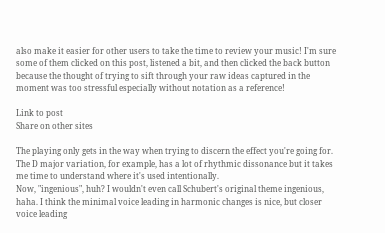also make it easier for other users to take the time to review your music! I'm sure some of them clicked on this post, listened a bit, and then clicked the back button because the thought of trying to sift through your raw ideas captured in the moment was too stressful especially without notation as a reference!

Link to post
Share on other sites

The playing only gets in the way when trying to discern the effect you're going for. The D major variation, for example, has a lot of rhythmic dissonance but it takes me time to understand where it's used intentionally.
Now, "ingenious", huh? I wouldn't even call Schubert's original theme ingenious, haha. I think the minimal voice leading in harmonic changes is nice, but closer voice leading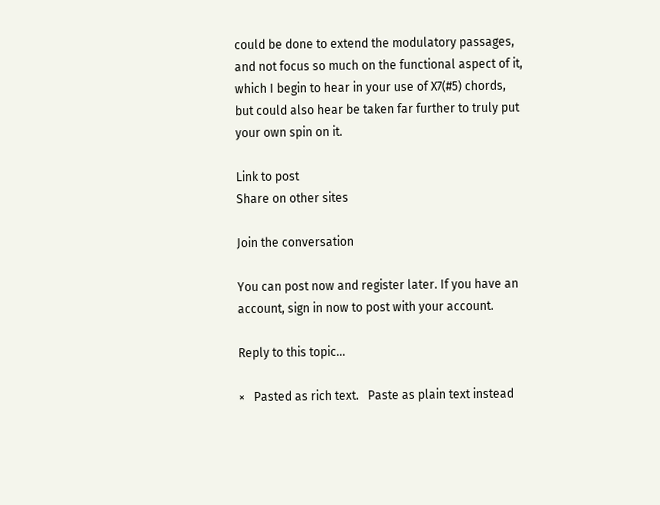could be done to extend the modulatory passages, and not focus so much on the functional aspect of it, which I begin to hear in your use of X7(#5) chords, but could also hear be taken far further to truly put your own spin on it.

Link to post
Share on other sites

Join the conversation

You can post now and register later. If you have an account, sign in now to post with your account.

Reply to this topic...

×   Pasted as rich text.   Paste as plain text instead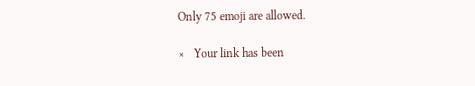Only 75 emoji are allowed.

×   Your link has been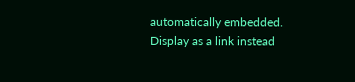automatically embedded.   Display as a link instead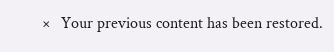×   Your previous content has been restored.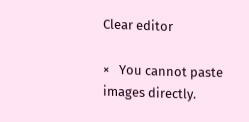Clear editor

×   You cannot paste images directly.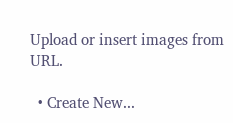Upload or insert images from URL.

  • Create New...